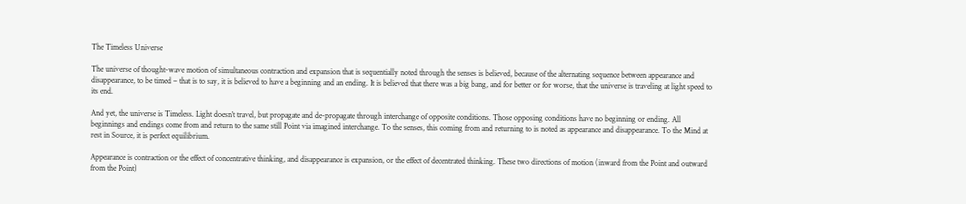The Timeless Universe

The universe of thought-wave motion of simultaneous contraction and expansion that is sequentially noted through the senses is believed, because of the alternating sequence between appearance and disappearance, to be timed – that is to say, it is believed to have a beginning and an ending. It is believed that there was a big bang, and for better or for worse, that the universe is traveling at light speed to its end.

And yet, the universe is Timeless. Light doesn’t travel, but propagate and de-propagate through interchange of opposite conditions. Those opposing conditions have no beginning or ending. All beginnings and endings come from and return to the same still Point via imagined interchange. To the senses, this coming from and returning to is noted as appearance and disappearance. To the Mind at rest in Source, it is perfect equilibrium.

Appearance is contraction or the effect of concentrative thinking, and disappearance is expansion, or the effect of decentrated thinking. These two directions of motion (inward from the Point and outward from the Point)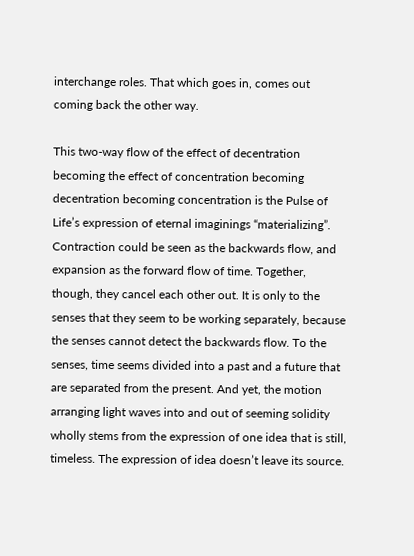interchange roles. That which goes in, comes out coming back the other way.

This two-way flow of the effect of decentration becoming the effect of concentration becoming decentration becoming concentration is the Pulse of Life’s expression of eternal imaginings “materializing”. Contraction could be seen as the backwards flow, and expansion as the forward flow of time. Together, though, they cancel each other out. It is only to the senses that they seem to be working separately, because the senses cannot detect the backwards flow. To the senses, time seems divided into a past and a future that are separated from the present. And yet, the motion arranging light waves into and out of seeming solidity wholly stems from the expression of one idea that is still, timeless. The expression of idea doesn’t leave its source.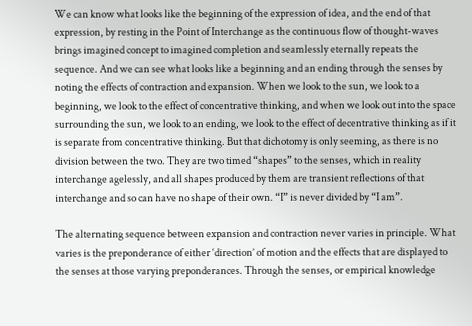We can know what looks like the beginning of the expression of idea, and the end of that expression, by resting in the Point of Interchange as the continuous flow of thought-waves brings imagined concept to imagined completion and seamlessly eternally repeats the sequence. And we can see what looks like a beginning and an ending through the senses by noting the effects of contraction and expansion. When we look to the sun, we look to a beginning, we look to the effect of concentrative thinking, and when we look out into the space surrounding the sun, we look to an ending, we look to the effect of decentrative thinking as if it is separate from concentrative thinking. But that dichotomy is only seeming, as there is no division between the two. They are two timed “shapes” to the senses, which in reality interchange agelessly, and all shapes produced by them are transient reflections of that interchange and so can have no shape of their own. “I” is never divided by “I am”.

The alternating sequence between expansion and contraction never varies in principle. What varies is the preponderance of either ‘direction’ of motion and the effects that are displayed to the senses at those varying preponderances. Through the senses, or empirical knowledge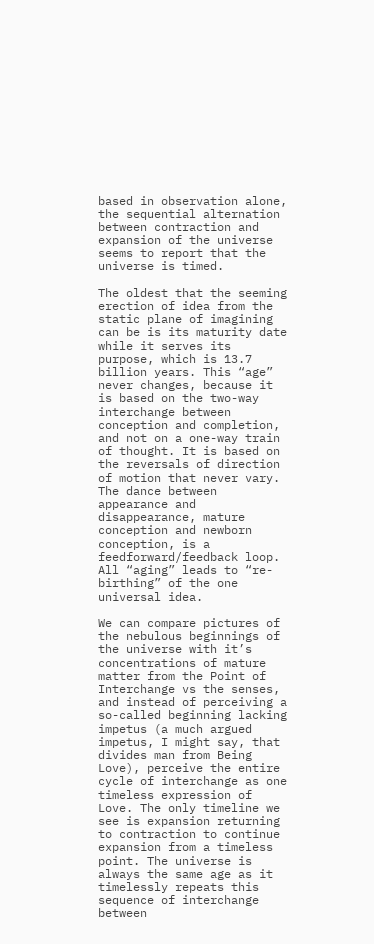based in observation alone, the sequential alternation between contraction and expansion of the universe seems to report that the universe is timed.

The oldest that the seeming erection of idea from the static plane of imagining can be is its maturity date while it serves its purpose, which is 13.7 billion years. This “age” never changes, because it is based on the two-way interchange between conception and completion, and not on a one-way train of thought. It is based on the reversals of direction of motion that never vary. The dance between appearance and disappearance, mature conception and newborn conception, is a feedforward/feedback loop. All “aging” leads to “re-birthing” of the one universal idea.

We can compare pictures of the nebulous beginnings of the universe with it’s concentrations of mature matter from the Point of Interchange vs the senses, and instead of perceiving a so-called beginning lacking impetus (a much argued impetus, I might say, that divides man from Being Love), perceive the entire cycle of interchange as one timeless expression of Love. The only timeline we see is expansion returning to contraction to continue expansion from a timeless point. The universe is always the same age as it timelessly repeats this sequence of interchange between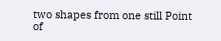two shapes from one still Point of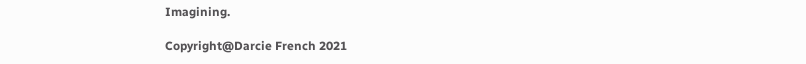Imagining.

Copyright@Darcie French 2021